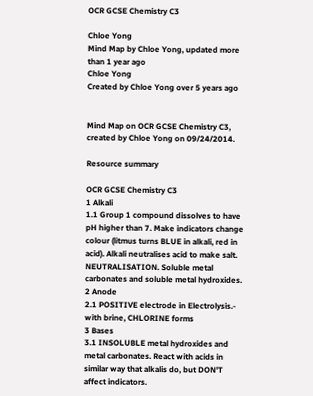OCR GCSE Chemistry C3

Chloe Yong
Mind Map by Chloe Yong, updated more than 1 year ago
Chloe Yong
Created by Chloe Yong over 5 years ago


Mind Map on OCR GCSE Chemistry C3, created by Chloe Yong on 09/24/2014.

Resource summary

OCR GCSE Chemistry C3
1 Alkali
1.1 Group 1 compound dissolves to have pH higher than 7. Make indicators change colour (litmus turns BLUE in alkali, red in acid). Alkali neutralises acid to make salt. NEUTRALISATION. Soluble metal carbonates and soluble metal hydroxides.
2 Anode
2.1 POSITIVE electrode in Electrolysis.- with brine, CHLORINE forms
3 Bases
3.1 INSOLUBLE metal hydroxides and metal carbonates. React with acids in similar way that alkalis do, but DON'T affect indicators.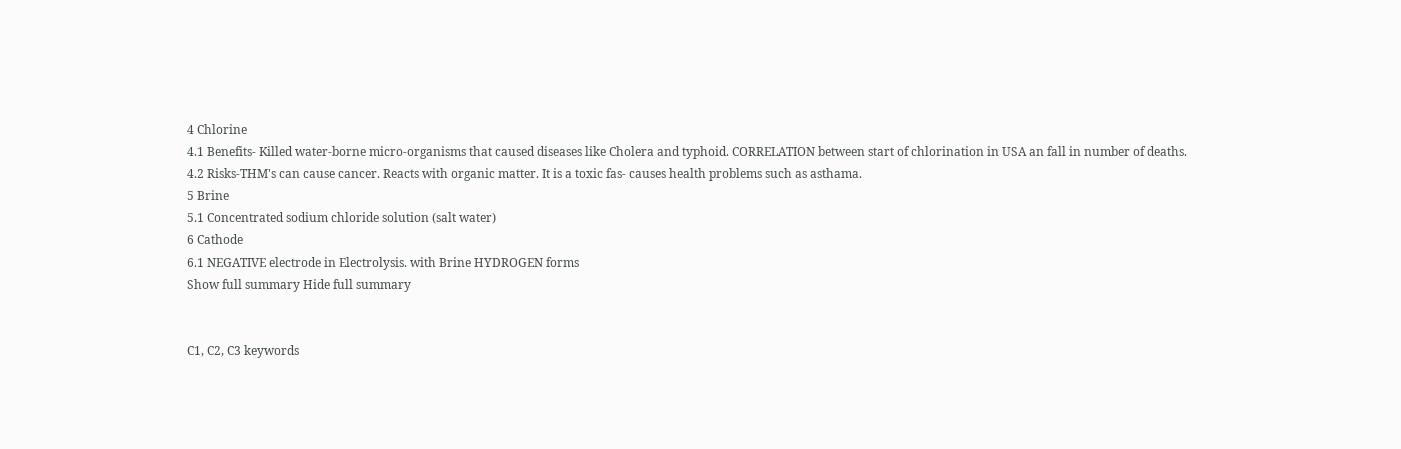4 Chlorine
4.1 Benefits- Killed water-borne micro-organisms that caused diseases like Cholera and typhoid. CORRELATION between start of chlorination in USA an fall in number of deaths.
4.2 Risks-THM's can cause cancer. Reacts with organic matter. It is a toxic fas- causes health problems such as asthama.
5 Brine
5.1 Concentrated sodium chloride solution (salt water)
6 Cathode
6.1 NEGATIVE electrode in Electrolysis. with Brine HYDROGEN forms
Show full summary Hide full summary


C1, C2, C3 keywords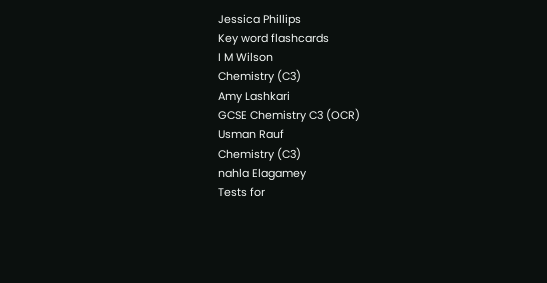Jessica Phillips
Key word flashcards
I M Wilson
Chemistry (C3)
Amy Lashkari
GCSE Chemistry C3 (OCR)
Usman Rauf
Chemistry (C3)
nahla Elagamey
Tests for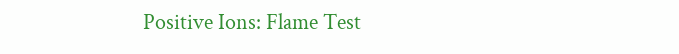Positive Ions: Flame Test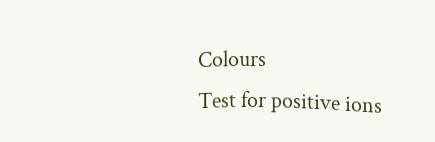Colours
Test for positive ions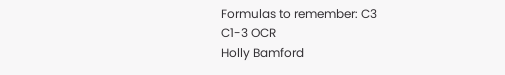Formulas to remember: C3
C1-3 OCR
Holly Bamford